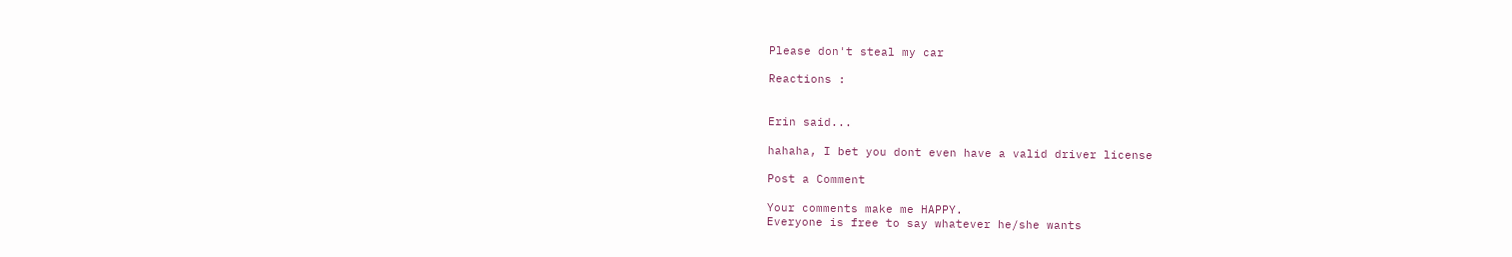Please don't steal my car

Reactions :


Erin said...

hahaha, I bet you dont even have a valid driver license

Post a Comment

Your comments make me HAPPY.
Everyone is free to say whatever he/she wants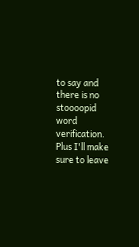to say and there is no stoooopid word verification. Plus I'll make sure to leave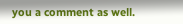you a comment as well.